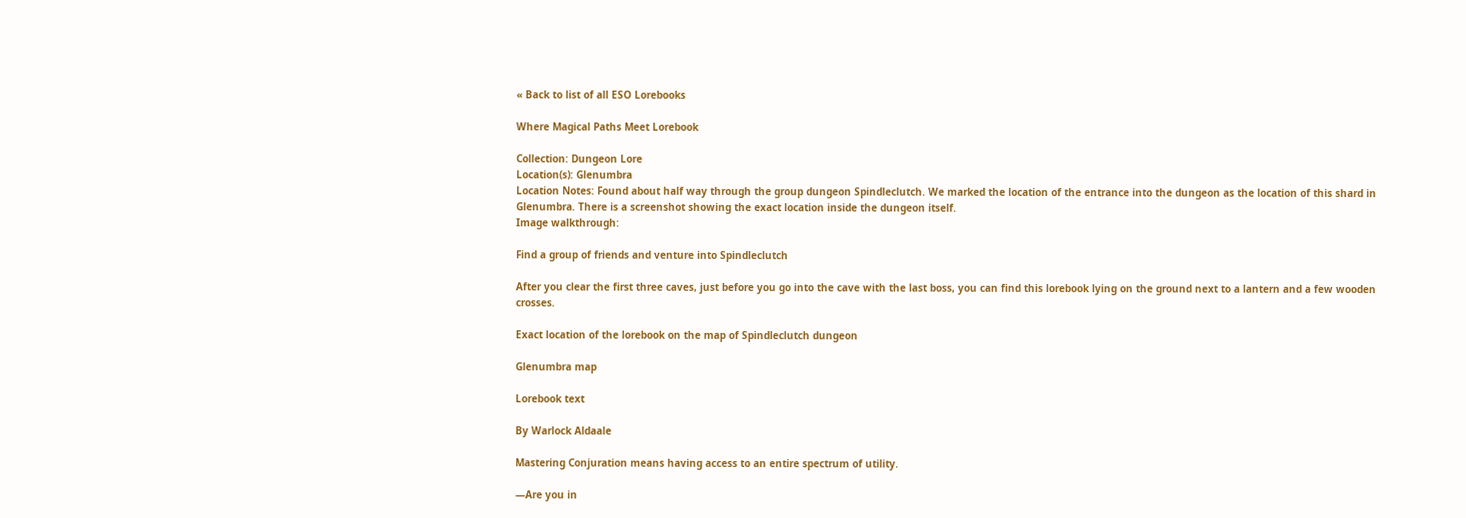« Back to list of all ESO Lorebooks

Where Magical Paths Meet Lorebook

Collection: Dungeon Lore
Location(s): Glenumbra
Location Notes: Found about half way through the group dungeon Spindleclutch. We marked the location of the entrance into the dungeon as the location of this shard in Glenumbra. There is a screenshot showing the exact location inside the dungeon itself.
Image walkthrough:

Find a group of friends and venture into Spindleclutch

After you clear the first three caves, just before you go into the cave with the last boss, you can find this lorebook lying on the ground next to a lantern and a few wooden crosses.

Exact location of the lorebook on the map of Spindleclutch dungeon

Glenumbra map

Lorebook text

By Warlock Aldaale

Mastering Conjuration means having access to an entire spectrum of utility.

—Are you in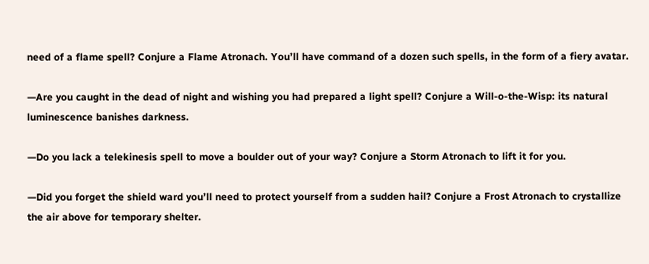need of a flame spell? Conjure a Flame Atronach. You’ll have command of a dozen such spells, in the form of a fiery avatar.

—Are you caught in the dead of night and wishing you had prepared a light spell? Conjure a Will-o-the-Wisp: its natural luminescence banishes darkness.

—Do you lack a telekinesis spell to move a boulder out of your way? Conjure a Storm Atronach to lift it for you.

—Did you forget the shield ward you’ll need to protect yourself from a sudden hail? Conjure a Frost Atronach to crystallize the air above for temporary shelter.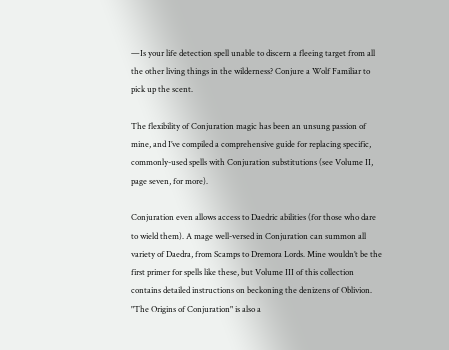—Is your life detection spell unable to discern a fleeing target from all the other living things in the wilderness? Conjure a Wolf Familiar to pick up the scent.

The flexibility of Conjuration magic has been an unsung passion of mine, and I’ve compiled a comprehensive guide for replacing specific, commonly-used spells with Conjuration substitutions (see Volume II, page seven, for more).

Conjuration even allows access to Daedric abilities (for those who dare to wield them). A mage well-versed in Conjuration can summon all variety of Daedra, from Scamps to Dremora Lords. Mine wouldn’t be the first primer for spells like these, but Volume III of this collection contains detailed instructions on beckoning the denizens of Oblivion. "The Origins of Conjuration" is also a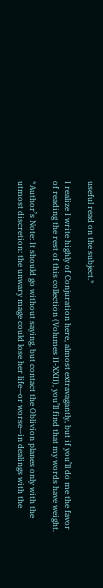useful read on the subject.*

I realize I write highly of Conjuration here, almost extravagantly, but if you’ll do me the favor of reading the rest of this collection (Volumes II-XXII), you’ll find that my words have weight.

*Author’s Note: It should go without saying, but contact the Oblivion planes only with the utmost discretion: the unwary mage could lose her life—or worse—in dealings with the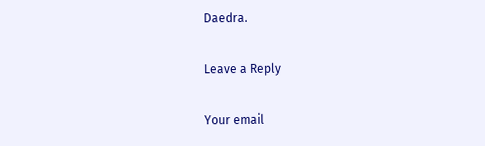Daedra.

Leave a Reply

Your email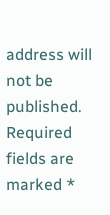address will not be published. Required fields are marked *